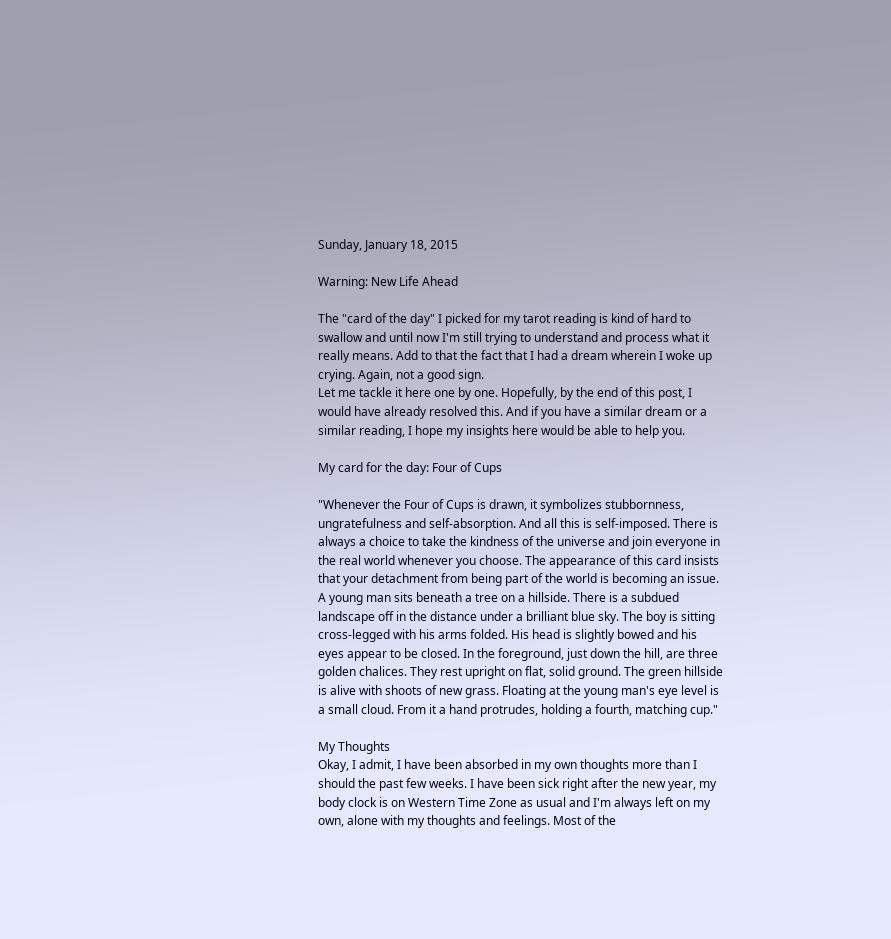Sunday, January 18, 2015

Warning: New Life Ahead

The "card of the day" I picked for my tarot reading is kind of hard to swallow and until now I'm still trying to understand and process what it really means. Add to that the fact that I had a dream wherein I woke up crying. Again, not a good sign.
Let me tackle it here one by one. Hopefully, by the end of this post, I would have already resolved this. And if you have a similar dream or a similar reading, I hope my insights here would be able to help you.

My card for the day: Four of Cups

"Whenever the Four of Cups is drawn, it symbolizes stubbornness, ungratefulness and self-absorption. And all this is self-imposed. There is always a choice to take the kindness of the universe and join everyone in the real world whenever you choose. The appearance of this card insists that your detachment from being part of the world is becoming an issue.
A young man sits beneath a tree on a hillside. There is a subdued landscape off in the distance under a brilliant blue sky. The boy is sitting cross-legged with his arms folded. His head is slightly bowed and his eyes appear to be closed. In the foreground, just down the hill, are three golden chalices. They rest upright on flat, solid ground. The green hillside is alive with shoots of new grass. Floating at the young man's eye level is a small cloud. From it a hand protrudes, holding a fourth, matching cup."

My Thoughts
Okay, I admit, I have been absorbed in my own thoughts more than I should the past few weeks. I have been sick right after the new year, my body clock is on Western Time Zone as usual and I'm always left on my own, alone with my thoughts and feelings. Most of the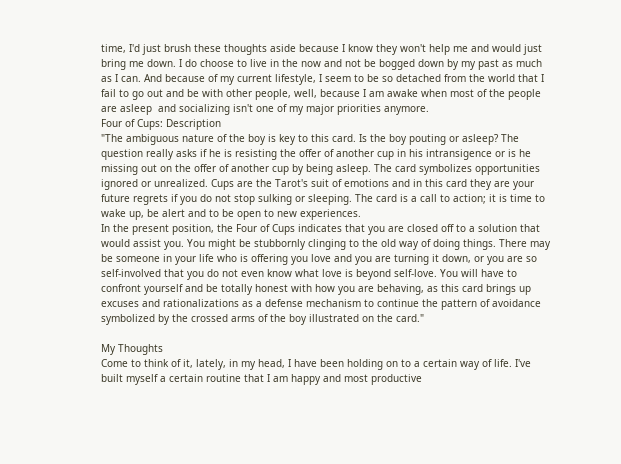time, I'd just brush these thoughts aside because I know they won't help me and would just bring me down. I do choose to live in the now and not be bogged down by my past as much as I can. And because of my current lifestyle, I seem to be so detached from the world that I fail to go out and be with other people, well, because I am awake when most of the people are asleep  and socializing isn't one of my major priorities anymore.
Four of Cups: Description
"The ambiguous nature of the boy is key to this card. Is the boy pouting or asleep? The question really asks if he is resisting the offer of another cup in his intransigence or is he missing out on the offer of another cup by being asleep. The card symbolizes opportunities ignored or unrealized. Cups are the Tarot's suit of emotions and in this card they are your future regrets if you do not stop sulking or sleeping. The card is a call to action; it is time to wake up, be alert and to be open to new experiences.
In the present position, the Four of Cups indicates that you are closed off to a solution that would assist you. You might be stubbornly clinging to the old way of doing things. There may be someone in your life who is offering you love and you are turning it down, or you are so self-involved that you do not even know what love is beyond self-love. You will have to confront yourself and be totally honest with how you are behaving, as this card brings up excuses and rationalizations as a defense mechanism to continue the pattern of avoidance symbolized by the crossed arms of the boy illustrated on the card."

My Thoughts
Come to think of it, lately, in my head, I have been holding on to a certain way of life. I've built myself a certain routine that I am happy and most productive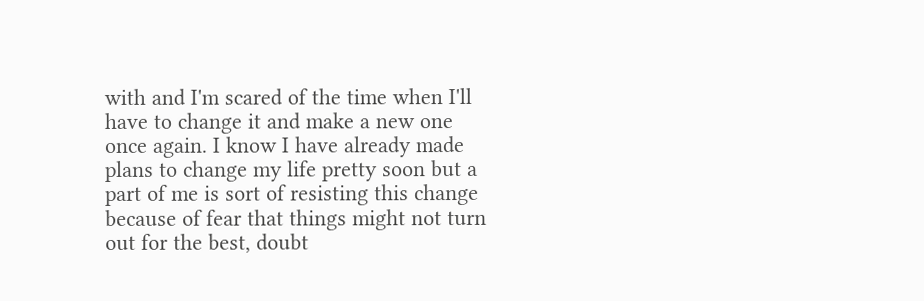with and I'm scared of the time when I'll have to change it and make a new one once again. I know I have already made plans to change my life pretty soon but a part of me is sort of resisting this change because of fear that things might not turn out for the best, doubt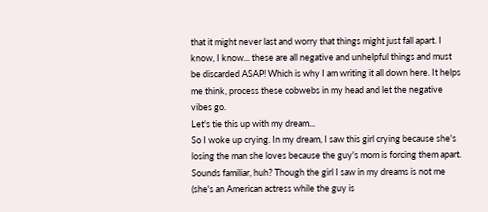that it might never last and worry that things might just fall apart. I know, I know... these are all negative and unhelpful things and must be discarded ASAP! Which is why I am writing it all down here. It helps me think, process these cobwebs in my head and let the negative vibes go.
Let's tie this up with my dream...
So I woke up crying. In my dream, I saw this girl crying because she's losing the man she loves because the guy's mom is forcing them apart. Sounds familiar, huh? Though the girl I saw in my dreams is not me (she's an American actress while the guy is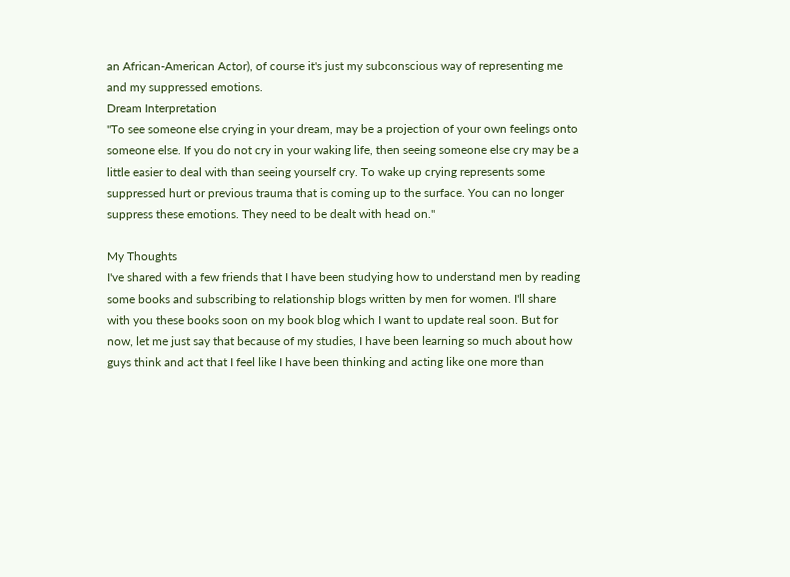an African-American Actor), of course it's just my subconscious way of representing me and my suppressed emotions.
Dream Interpretation
"To see someone else crying in your dream, may be a projection of your own feelings onto someone else. If you do not cry in your waking life, then seeing someone else cry may be a little easier to deal with than seeing yourself cry. To wake up crying represents some suppressed hurt or previous trauma that is coming up to the surface. You can no longer suppress these emotions. They need to be dealt with head on."

My Thoughts
I've shared with a few friends that I have been studying how to understand men by reading some books and subscribing to relationship blogs written by men for women. I'll share with you these books soon on my book blog which I want to update real soon. But for now, let me just say that because of my studies, I have been learning so much about how guys think and act that I feel like I have been thinking and acting like one more than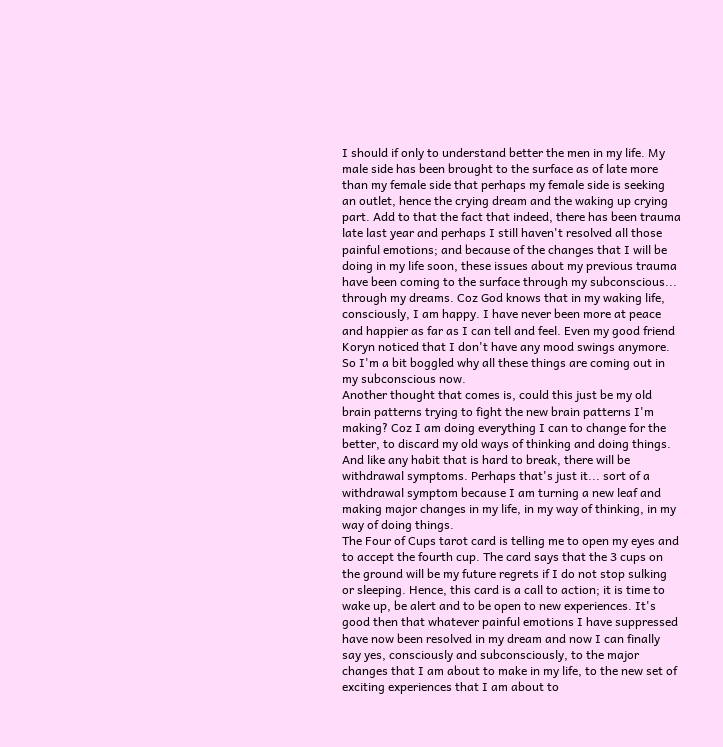I should if only to understand better the men in my life. My male side has been brought to the surface as of late more than my female side that perhaps my female side is seeking an outlet, hence the crying dream and the waking up crying part. Add to that the fact that indeed, there has been trauma late last year and perhaps I still haven't resolved all those painful emotions; and because of the changes that I will be doing in my life soon, these issues about my previous trauma have been coming to the surface through my subconscious... through my dreams. Coz God knows that in my waking life, consciously, I am happy. I have never been more at peace and happier as far as I can tell and feel. Even my good friend Koryn noticed that I don't have any mood swings anymore. So I'm a bit boggled why all these things are coming out in my subconscious now.
Another thought that comes is, could this just be my old brain patterns trying to fight the new brain patterns I'm making? Coz I am doing everything I can to change for the better, to discard my old ways of thinking and doing things. And like any habit that is hard to break, there will be withdrawal symptoms. Perhaps that's just it... sort of a withdrawal symptom because I am turning a new leaf and making major changes in my life, in my way of thinking, in my way of doing things.
The Four of Cups tarot card is telling me to open my eyes and to accept the fourth cup. The card says that the 3 cups on the ground will be my future regrets if I do not stop sulking or sleeping. Hence, this card is a call to action; it is time to wake up, be alert and to be open to new experiences. It's good then that whatever painful emotions I have suppressed have now been resolved in my dream and now I can finally say yes, consciously and subconsciously, to the major  changes that I am about to make in my life, to the new set of exciting experiences that I am about to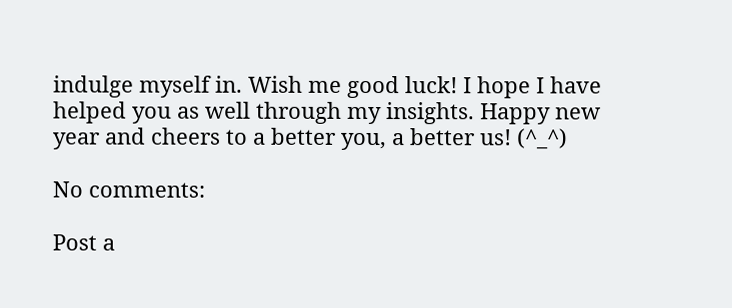indulge myself in. Wish me good luck! I hope I have helped you as well through my insights. Happy new year and cheers to a better you, a better us! (^_^)

No comments:

Post a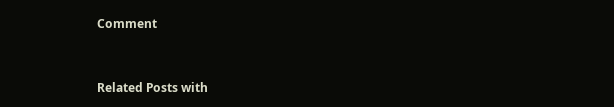Comment


Related Posts with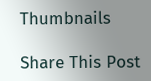Thumbnails

Share This Post